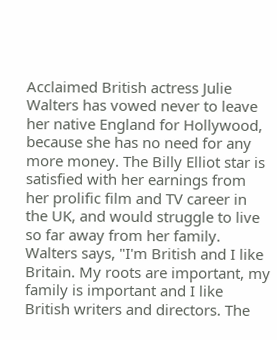Acclaimed British actress Julie Walters has vowed never to leave her native England for Hollywood, because she has no need for any more money. The Billy Elliot star is satisfied with her earnings from her prolific film and TV career in the UK, and would struggle to live so far away from her family. Walters says, "I'm British and I like Britain. My roots are important, my family is important and I like British writers and directors. The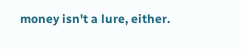money isn't a lure, either.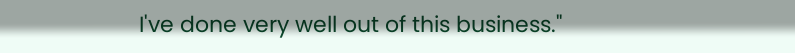I've done very well out of this business."